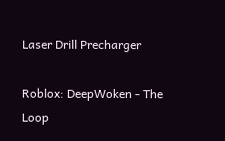Laser Drill Precharger

Roblox: DeepWoken - The Loop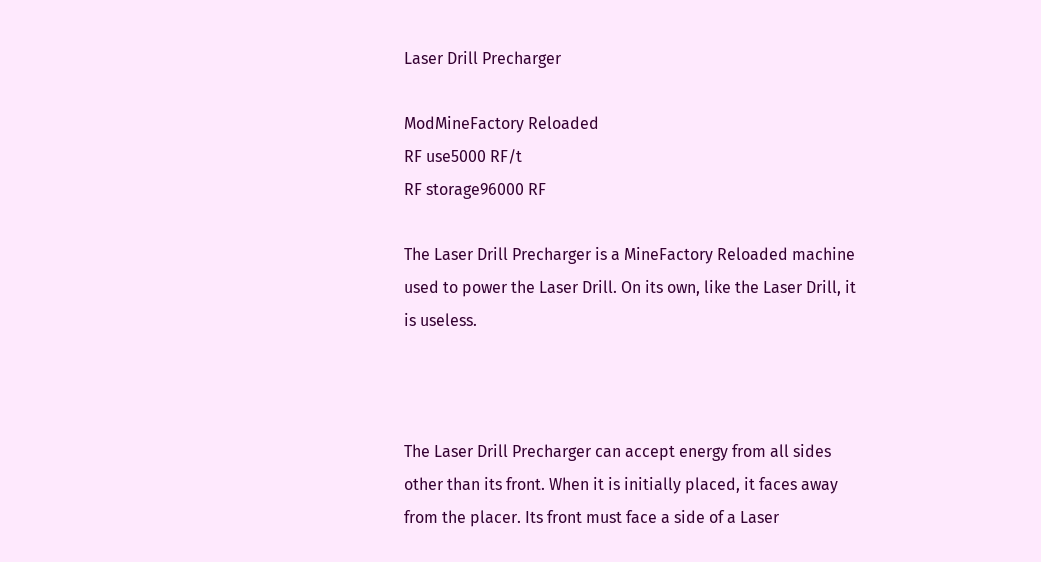Laser Drill Precharger

ModMineFactory Reloaded
RF use5000 RF/t
RF storage96000 RF

The Laser Drill Precharger is a MineFactory Reloaded machine used to power the Laser Drill. On its own, like the Laser Drill, it is useless.



The Laser Drill Precharger can accept energy from all sides other than its front. When it is initially placed, it faces away from the placer. Its front must face a side of a Laser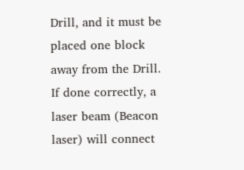Drill, and it must be placed one block away from the Drill. If done correctly, a laser beam (Beacon laser) will connect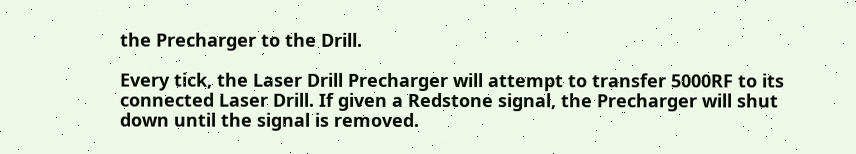the Precharger to the Drill.

Every tick, the Laser Drill Precharger will attempt to transfer 5000RF to its connected Laser Drill. If given a Redstone signal, the Precharger will shut down until the signal is removed.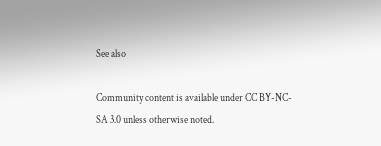See also

Community content is available under CC BY-NC-SA 3.0 unless otherwise noted.